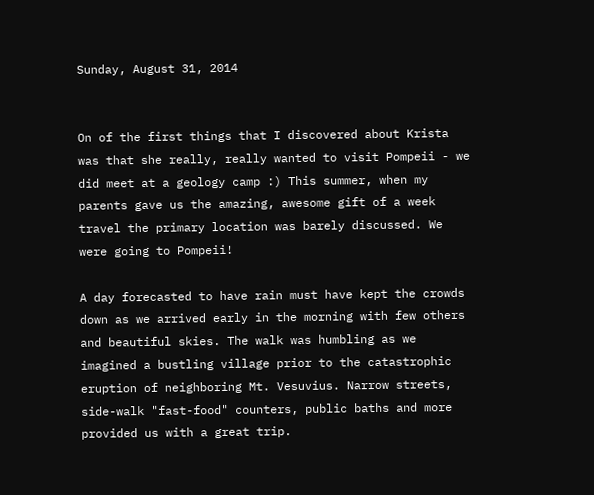Sunday, August 31, 2014


On of the first things that I discovered about Krista was that she really, really wanted to visit Pompeii - we did meet at a geology camp :) This summer, when my parents gave us the amazing, awesome gift of a week travel the primary location was barely discussed. We were going to Pompeii!

A day forecasted to have rain must have kept the crowds down as we arrived early in the morning with few others and beautiful skies. The walk was humbling as we imagined a bustling village prior to the catastrophic eruption of neighboring Mt. Vesuvius. Narrow streets, side-walk "fast-food" counters, public baths and more provided us with a great trip.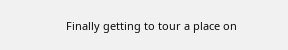Finally getting to tour a place on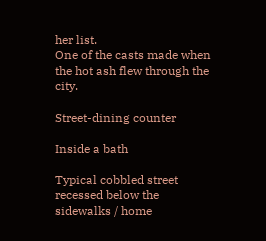her list.
One of the casts made when the hot ash flew through the city.

Street-dining counter

Inside a bath

Typical cobbled street recessed below the sidewalks / home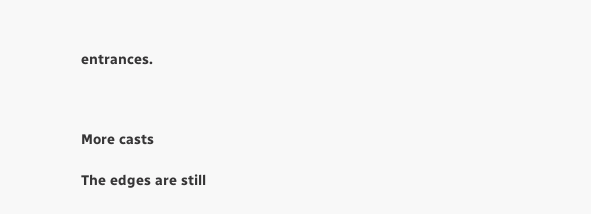entrances.



More casts

The edges are still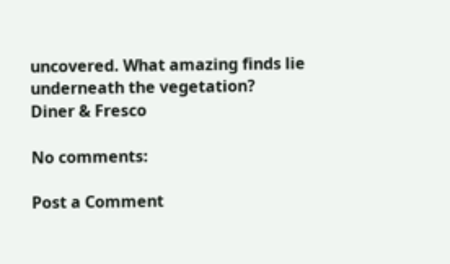uncovered. What amazing finds lie underneath the vegetation?
Diner & Fresco

No comments:

Post a Comment